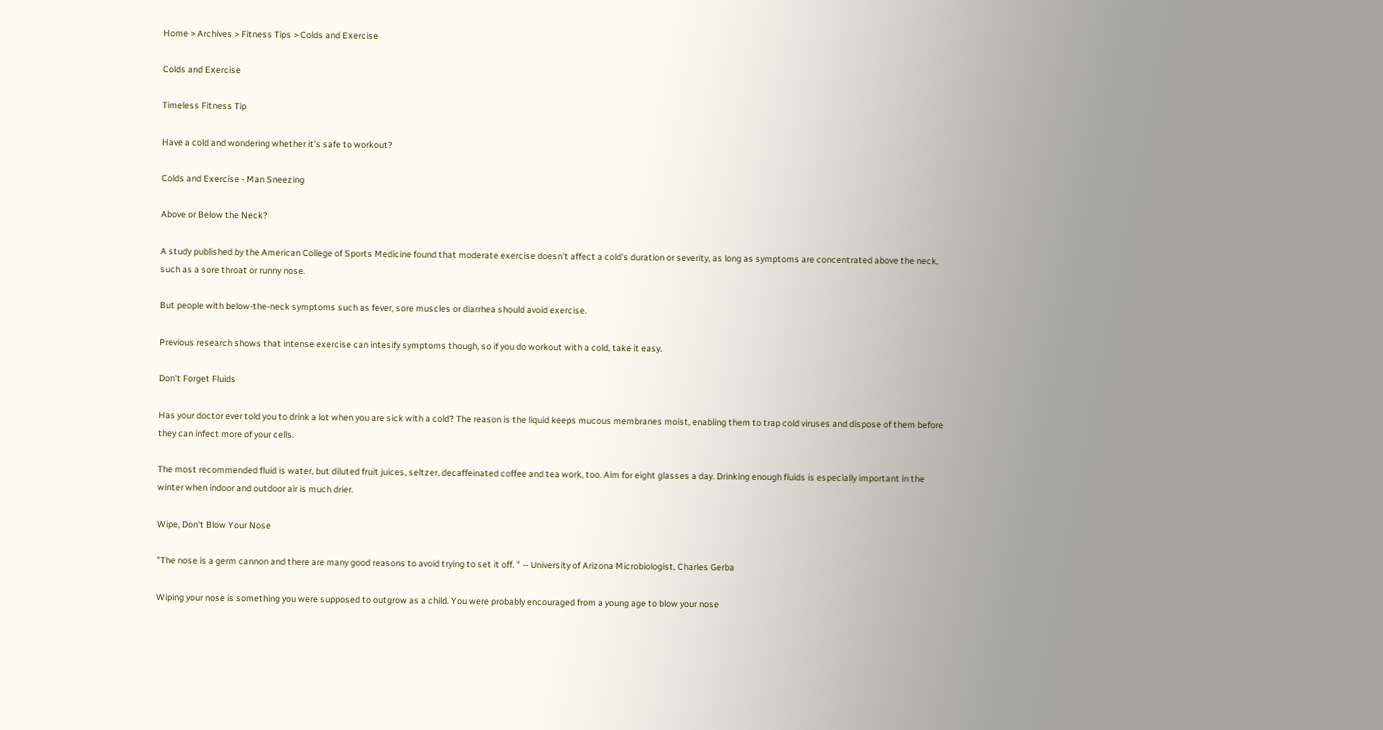Home > Archives > Fitness Tips > Colds and Exercise

Colds and Exercise

Timeless Fitness Tip

Have a cold and wondering whether it's safe to workout?

Colds and Exercise - Man Sneezing

Above or Below the Neck?

A study published by the American College of Sports Medicine found that moderate exercise doesn't affect a cold's duration or severity, as long as symptoms are concentrated above the neck, such as a sore throat or runny nose.

But people with below-the-neck symptoms such as fever, sore muscles or diarrhea should avoid exercise.

Previous research shows that intense exercise can intesify symptoms though, so if you do workout with a cold, take it easy.

Don't Forget Fluids

Has your doctor ever told you to drink a lot when you are sick with a cold? The reason is the liquid keeps mucous membranes moist, enabling them to trap cold viruses and dispose of them before they can infect more of your cells.

The most recommended fluid is water, but diluted fruit juices, seltzer, decaffeinated coffee and tea work, too. Aim for eight glasses a day. Drinking enough fluids is especially important in the winter when indoor and outdoor air is much drier.

Wipe, Don't Blow Your Nose

"The nose is a germ cannon and there are many good reasons to avoid trying to set it off. " -- University of Arizona Microbiologist, Charles Gerba

Wiping your nose is something you were supposed to outgrow as a child. You were probably encouraged from a young age to blow your nose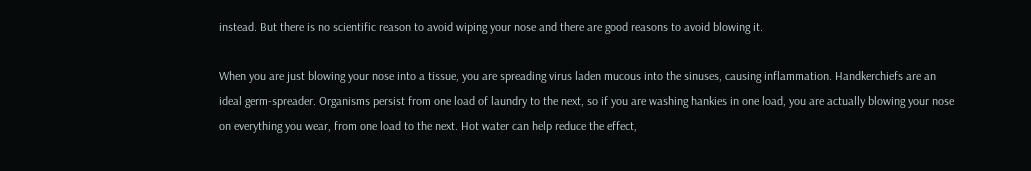instead. But there is no scientific reason to avoid wiping your nose and there are good reasons to avoid blowing it.

When you are just blowing your nose into a tissue, you are spreading virus laden mucous into the sinuses, causing inflammation. Handkerchiefs are an ideal germ-spreader. Organisms persist from one load of laundry to the next, so if you are washing hankies in one load, you are actually blowing your nose on everything you wear, from one load to the next. Hot water can help reduce the effect,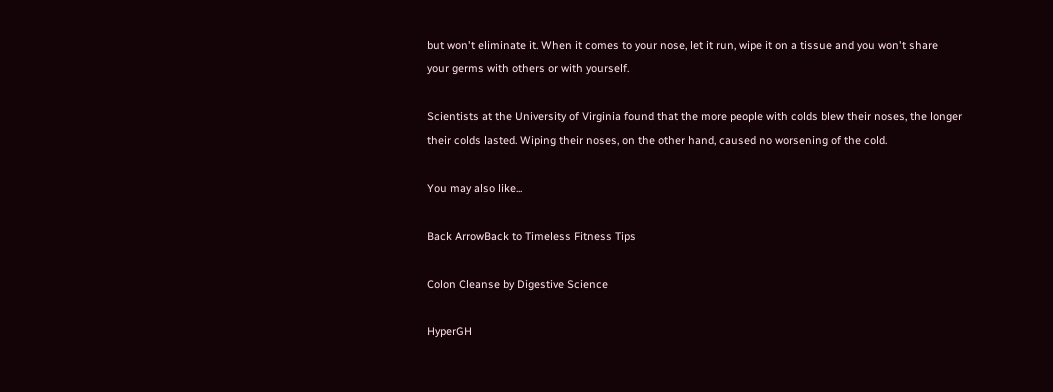but won't eliminate it. When it comes to your nose, let it run, wipe it on a tissue and you won't share your germs with others or with yourself.

Scientists at the University of Virginia found that the more people with colds blew their noses, the longer their colds lasted. Wiping their noses, on the other hand, caused no worsening of the cold.

You may also like...

Back ArrowBack to Timeless Fitness Tips

Colon Cleanse by Digestive Science

HyperGH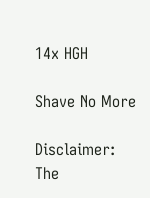14x HGH

Shave No More

Disclaimer: The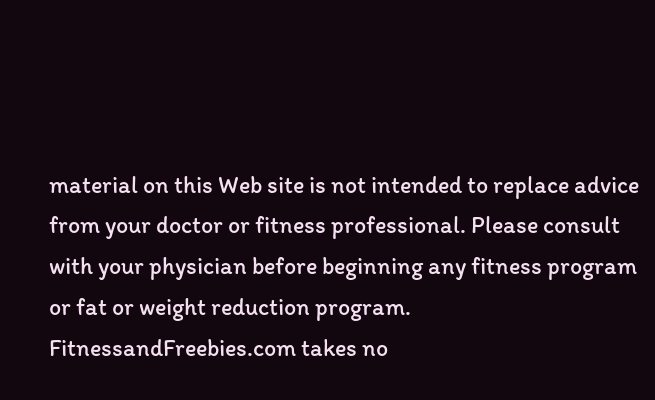material on this Web site is not intended to replace advice from your doctor or fitness professional. Please consult with your physician before beginning any fitness program or fat or weight reduction program. FitnessandFreebies.com takes no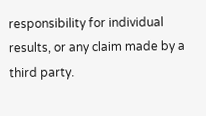responsibility for individual results, or any claim made by a third party.